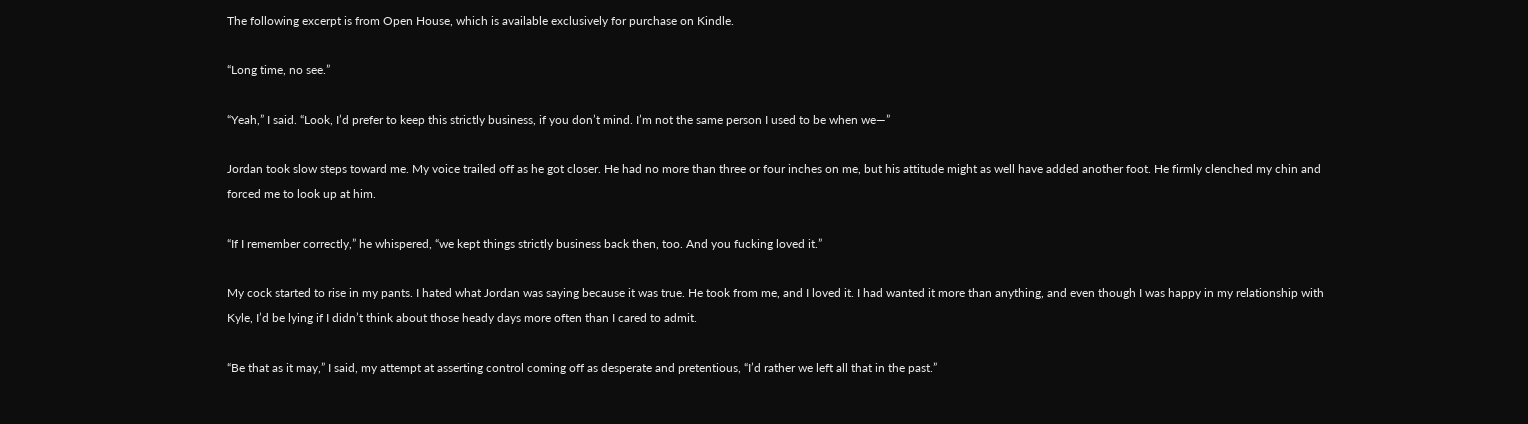The following excerpt is from Open House, which is available exclusively for purchase on Kindle.

“Long time, no see.”

“Yeah,” I said. “Look, I’d prefer to keep this strictly business, if you don’t mind. I’m not the same person I used to be when we—”

Jordan took slow steps toward me. My voice trailed off as he got closer. He had no more than three or four inches on me, but his attitude might as well have added another foot. He firmly clenched my chin and forced me to look up at him.

“If I remember correctly,” he whispered, “we kept things strictly business back then, too. And you fucking loved it.”

My cock started to rise in my pants. I hated what Jordan was saying because it was true. He took from me, and I loved it. I had wanted it more than anything, and even though I was happy in my relationship with Kyle, I’d be lying if I didn’t think about those heady days more often than I cared to admit.

“Be that as it may,” I said, my attempt at asserting control coming off as desperate and pretentious, “I’d rather we left all that in the past.”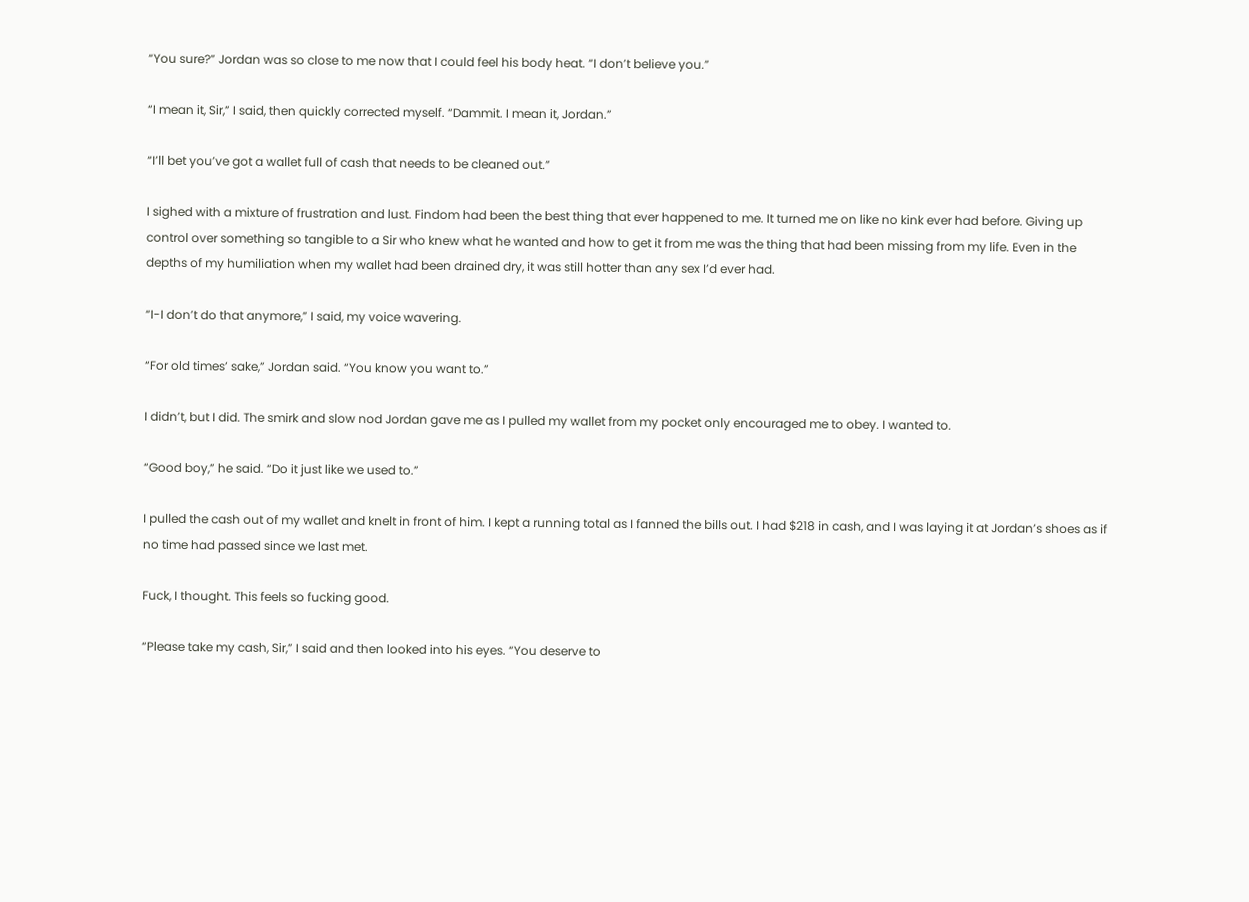“You sure?” Jordan was so close to me now that I could feel his body heat. “I don’t believe you.”

“I mean it, Sir,” I said, then quickly corrected myself. “Dammit. I mean it, Jordan.”

“I’ll bet you’ve got a wallet full of cash that needs to be cleaned out.”

I sighed with a mixture of frustration and lust. Findom had been the best thing that ever happened to me. It turned me on like no kink ever had before. Giving up control over something so tangible to a Sir who knew what he wanted and how to get it from me was the thing that had been missing from my life. Even in the depths of my humiliation when my wallet had been drained dry, it was still hotter than any sex I’d ever had.

“I-I don’t do that anymore,” I said, my voice wavering.

“For old times’ sake,” Jordan said. “You know you want to.”

I didn’t, but I did. The smirk and slow nod Jordan gave me as I pulled my wallet from my pocket only encouraged me to obey. I wanted to.

“Good boy,” he said. “Do it just like we used to.”

I pulled the cash out of my wallet and knelt in front of him. I kept a running total as I fanned the bills out. I had $218 in cash, and I was laying it at Jordan’s shoes as if no time had passed since we last met.

Fuck, I thought. This feels so fucking good.

“Please take my cash, Sir,” I said and then looked into his eyes. “You deserve to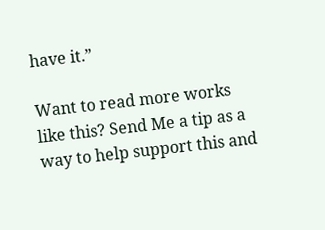have it.”

Want to read more works like this? Send Me a tip as a way to help support this and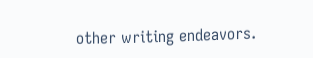other writing endeavors.